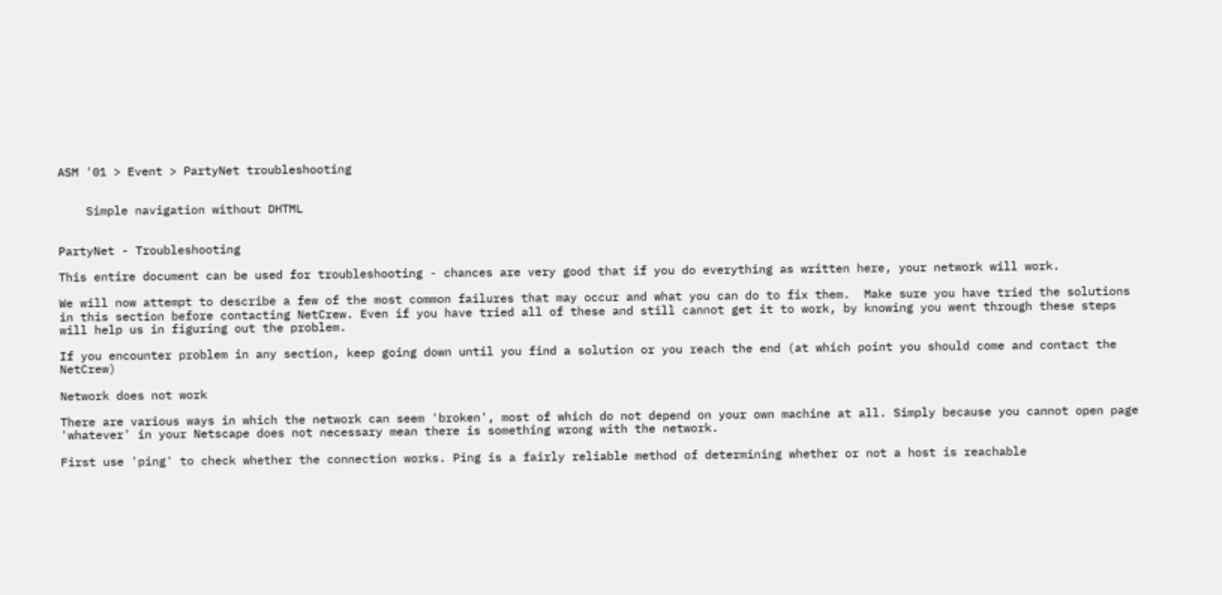ASM '01 > Event > PartyNet troubleshooting


    Simple navigation without DHTML


PartyNet - Troubleshooting

This entire document can be used for troubleshooting - chances are very good that if you do everything as written here, your network will work.

We will now attempt to describe a few of the most common failures that may occur and what you can do to fix them.  Make sure you have tried the solutions in this section before contacting NetCrew. Even if you have tried all of these and still cannot get it to work, by knowing you went through these steps will help us in figuring out the problem.

If you encounter problem in any section, keep going down until you find a solution or you reach the end (at which point you should come and contact the NetCrew)

Network does not work

There are various ways in which the network can seem 'broken', most of which do not depend on your own machine at all. Simply because you cannot open page 'whatever' in your Netscape does not necessary mean there is something wrong with the network.

First use 'ping' to check whether the connection works. Ping is a fairly reliable method of determining whether or not a host is reachable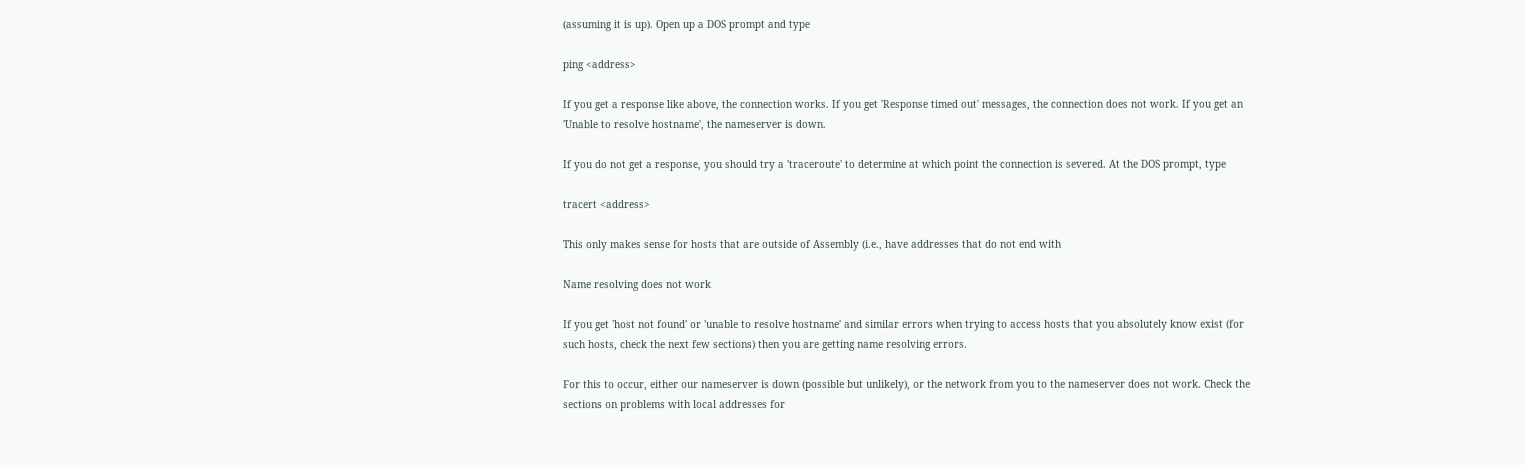(assuming it is up). Open up a DOS prompt and type

ping <address>

If you get a response like above, the connection works. If you get 'Response timed out' messages, the connection does not work. If you get an 'Unable to resolve hostname', the nameserver is down.

If you do not get a response, you should try a 'traceroute' to determine at which point the connection is severed. At the DOS prompt, type

tracert <address>

This only makes sense for hosts that are outside of Assembly (i.e., have addresses that do not end with

Name resolving does not work

If you get 'host not found' or 'unable to resolve hostname' and similar errors when trying to access hosts that you absolutely know exist (for such hosts, check the next few sections) then you are getting name resolving errors.

For this to occur, either our nameserver is down (possible but unlikely), or the network from you to the nameserver does not work. Check the sections on problems with local addresses for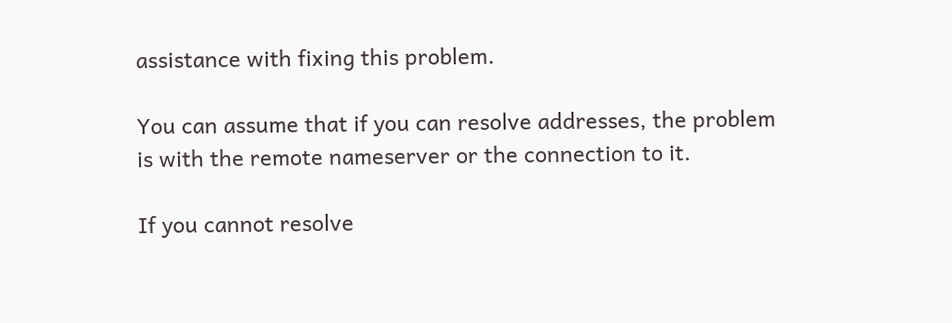assistance with fixing this problem.

You can assume that if you can resolve addresses, the problem is with the remote nameserver or the connection to it.

If you cannot resolve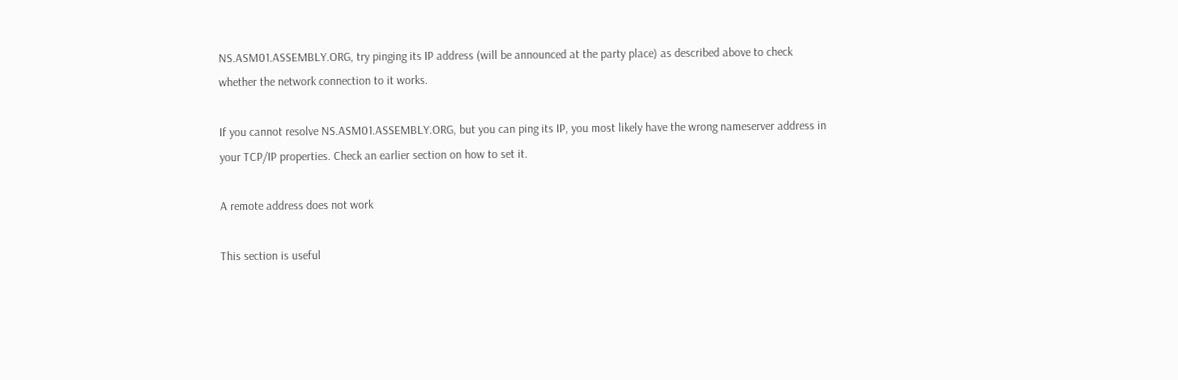NS.ASM01.ASSEMBLY.ORG, try pinging its IP address (will be announced at the party place) as described above to check whether the network connection to it works.

If you cannot resolve NS.ASM01.ASSEMBLY.ORG, but you can ping its IP, you most likely have the wrong nameserver address in your TCP/IP properties. Check an earlier section on how to set it.

A remote address does not work

This section is useful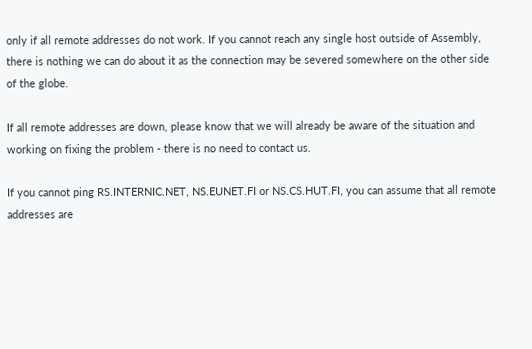only if all remote addresses do not work. If you cannot reach any single host outside of Assembly, there is nothing we can do about it as the connection may be severed somewhere on the other side of the globe.

If all remote addresses are down, please know that we will already be aware of the situation and working on fixing the problem - there is no need to contact us.

If you cannot ping RS.INTERNIC.NET, NS.EUNET.FI or NS.CS.HUT.FI, you can assume that all remote addresses are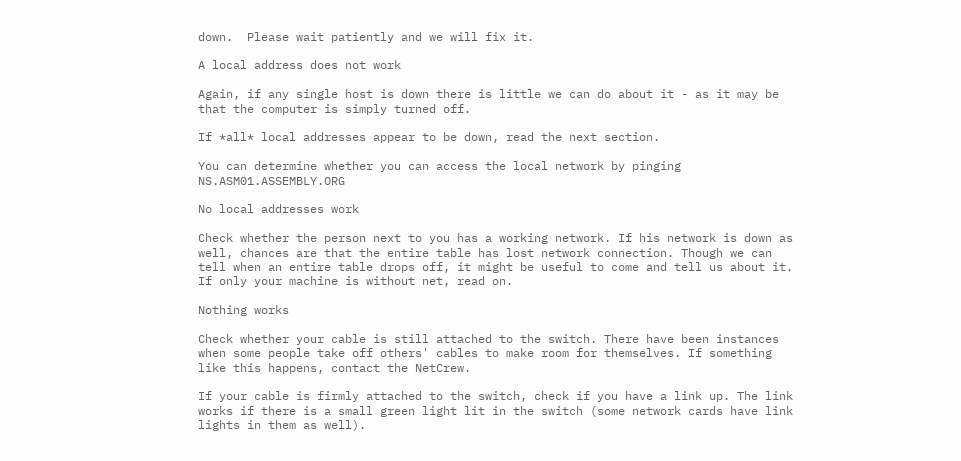down.  Please wait patiently and we will fix it.

A local address does not work

Again, if any single host is down there is little we can do about it - as it may be that the computer is simply turned off.

If *all* local addresses appear to be down, read the next section.

You can determine whether you can access the local network by pinging NS.ASM01.ASSEMBLY.ORG

No local addresses work

Check whether the person next to you has a working network. If his network is down as well, chances are that the entire table has lost network connection. Though we can tell when an entire table drops off, it might be useful to come and tell us about it. If only your machine is without net, read on.

Nothing works

Check whether your cable is still attached to the switch. There have been instances when some people take off others' cables to make room for themselves. If something like this happens, contact the NetCrew.

If your cable is firmly attached to the switch, check if you have a link up. The link works if there is a small green light lit in the switch (some network cards have link lights in them as well).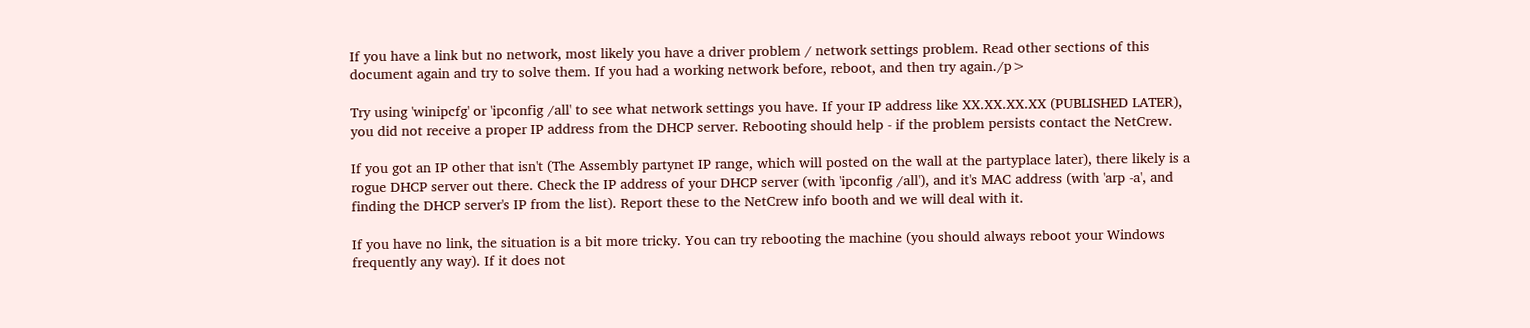If you have a link but no network, most likely you have a driver problem / network settings problem. Read other sections of this document again and try to solve them. If you had a working network before, reboot, and then try again./p>

Try using 'winipcfg' or 'ipconfig /all' to see what network settings you have. If your IP address like XX.XX.XX.XX (PUBLISHED LATER), you did not receive a proper IP address from the DHCP server. Rebooting should help - if the problem persists contact the NetCrew.

If you got an IP other that isn't (The Assembly partynet IP range, which will posted on the wall at the partyplace later), there likely is a rogue DHCP server out there. Check the IP address of your DHCP server (with 'ipconfig /all'), and it's MAC address (with 'arp -a', and finding the DHCP server's IP from the list). Report these to the NetCrew info booth and we will deal with it.

If you have no link, the situation is a bit more tricky. You can try rebooting the machine (you should always reboot your Windows frequently any way). If it does not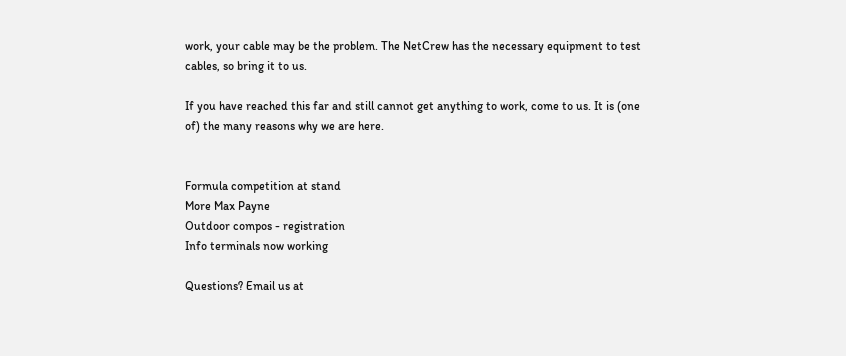work, your cable may be the problem. The NetCrew has the necessary equipment to test cables, so bring it to us.

If you have reached this far and still cannot get anything to work, come to us. It is (one of) the many reasons why we are here.


Formula competition at stand
More Max Payne
Outdoor compos - registration
Info terminals now working

Questions? Email us at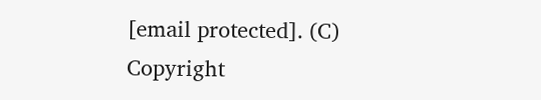[email protected]. (C) Copyright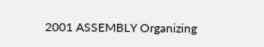2001 ASSEMBLY Organizing